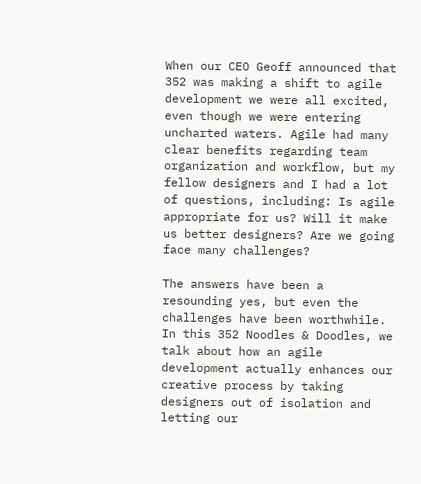When our CEO Geoff announced that 352 was making a shift to agile development we were all excited, even though we were entering uncharted waters. Agile had many clear benefits regarding team organization and workflow, but my fellow designers and I had a lot of questions, including: Is agile appropriate for us? Will it make us better designers? Are we going face many challenges?

The answers have been a resounding yes, but even the challenges have been worthwhile. In this 352 Noodles & Doodles, we talk about how an agile development actually enhances our creative process by taking designers out of isolation and letting our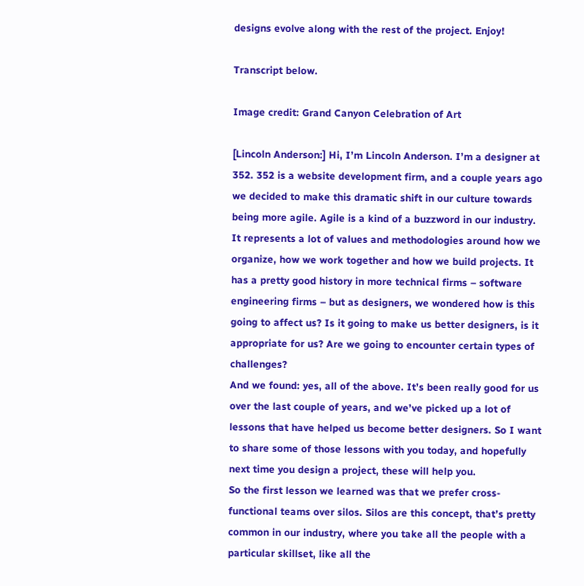designs evolve along with the rest of the project. Enjoy!

Transcript below.

Image credit: Grand Canyon Celebration of Art

[Lincoln Anderson:] Hi, I’m Lincoln Anderson. I’m a designer at 352. 352 is a website development firm, and a couple years ago we decided to make this dramatic shift in our culture towards being more agile. Agile is a kind of a buzzword in our industry. It represents a lot of values and methodologies around how we organize, how we work together and how we build projects. It has a pretty good history in more technical firms – software engineering firms – but as designers, we wondered how is this going to affect us? Is it going to make us better designers, is it appropriate for us? Are we going to encounter certain types of challenges?
And we found: yes, all of the above. It’s been really good for us over the last couple of years, and we’ve picked up a lot of lessons that have helped us become better designers. So I want to share some of those lessons with you today, and hopefully next time you design a project, these will help you.
So the first lesson we learned was that we prefer cross-functional teams over silos. Silos are this concept, that’s pretty common in our industry, where you take all the people with a particular skillset, like all the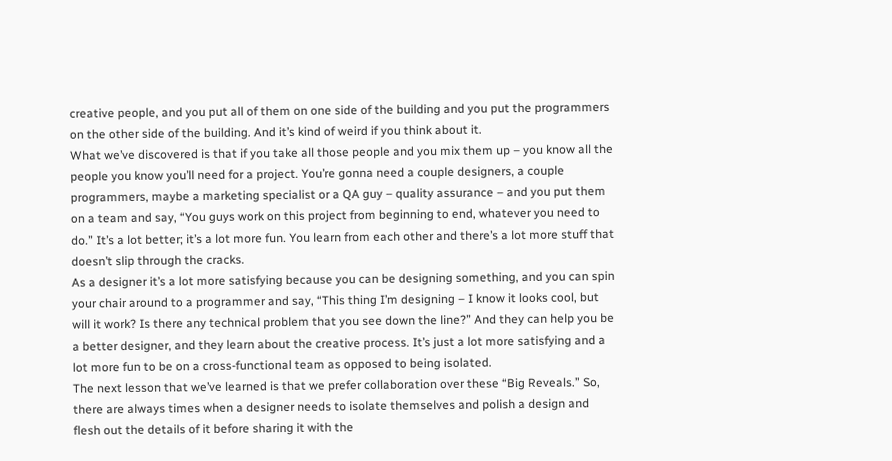creative people, and you put all of them on one side of the building and you put the programmers on the other side of the building. And it’s kind of weird if you think about it.
What we’ve discovered is that if you take all those people and you mix them up – you know all the people you know you’ll need for a project. You’re gonna need a couple designers, a couple programmers, maybe a marketing specialist or a QA guy – quality assurance – and you put them on a team and say, “You guys work on this project from beginning to end, whatever you need to do.” It’s a lot better; it’s a lot more fun. You learn from each other and there’s a lot more stuff that doesn’t slip through the cracks.
As a designer it’s a lot more satisfying because you can be designing something, and you can spin your chair around to a programmer and say, “This thing I’m designing – I know it looks cool, but will it work? Is there any technical problem that you see down the line?” And they can help you be a better designer, and they learn about the creative process. It’s just a lot more satisfying and a lot more fun to be on a cross-functional team as opposed to being isolated.
The next lesson that we’ve learned is that we prefer collaboration over these “Big Reveals.” So, there are always times when a designer needs to isolate themselves and polish a design and flesh out the details of it before sharing it with the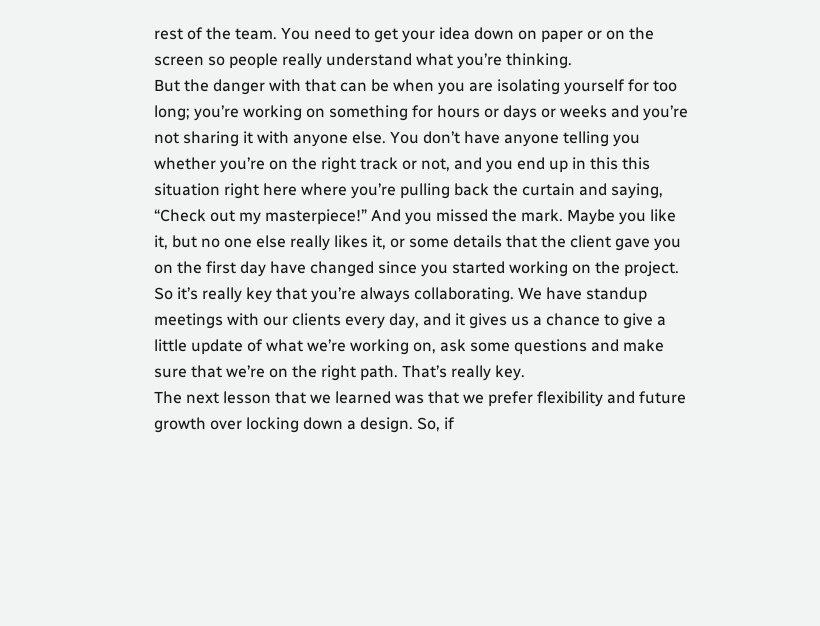rest of the team. You need to get your idea down on paper or on the screen so people really understand what you’re thinking.
But the danger with that can be when you are isolating yourself for too long; you’re working on something for hours or days or weeks and you’re not sharing it with anyone else. You don’t have anyone telling you whether you’re on the right track or not, and you end up in this this situation right here where you’re pulling back the curtain and saying, “Check out my masterpiece!” And you missed the mark. Maybe you like it, but no one else really likes it, or some details that the client gave you on the first day have changed since you started working on the project.
So it’s really key that you’re always collaborating. We have standup meetings with our clients every day, and it gives us a chance to give a little update of what we’re working on, ask some questions and make sure that we’re on the right path. That’s really key.
The next lesson that we learned was that we prefer flexibility and future growth over locking down a design. So, if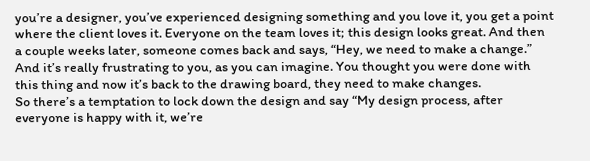you’re a designer, you’ve experienced designing something and you love it, you get a point where the client loves it. Everyone on the team loves it; this design looks great. And then a couple weeks later, someone comes back and says, “Hey, we need to make a change.” And it’s really frustrating to you, as you can imagine. You thought you were done with this thing and now it’s back to the drawing board, they need to make changes.
So there’s a temptation to lock down the design and say “My design process, after everyone is happy with it, we’re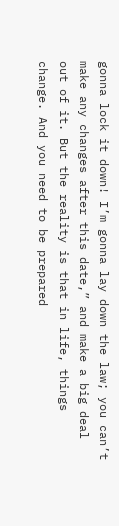gonna lock it down! I’m gonna lay down the law; you can’t make any changes after this date,” and make a big deal out of it. But the reality is that in life, things change. And you need to be prepared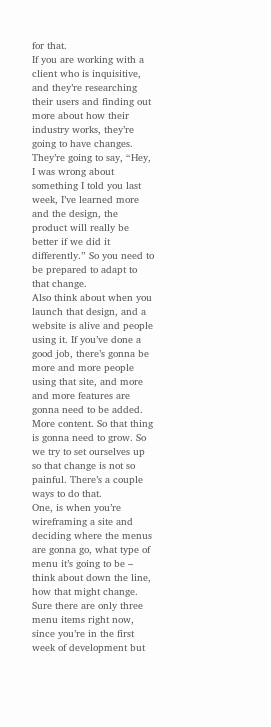for that.
If you are working with a client who is inquisitive, and they’re researching their users and finding out more about how their industry works, they’re going to have changes. They’re going to say, “Hey, I was wrong about something I told you last week, I’ve learned more and the design, the product will really be better if we did it differently.” So you need to be prepared to adapt to that change.
Also think about when you launch that design, and a website is alive and people using it. If you’ve done a good job, there’s gonna be more and more people using that site, and more and more features are gonna need to be added. More content. So that thing is gonna need to grow. So we try to set ourselves up so that change is not so painful. There’s a couple ways to do that.
One, is when you’re wireframing a site and deciding where the menus are gonna go, what type of menu it’s going to be – think about down the line, how that might change. Sure there are only three menu items right now, since you’re in the first week of development but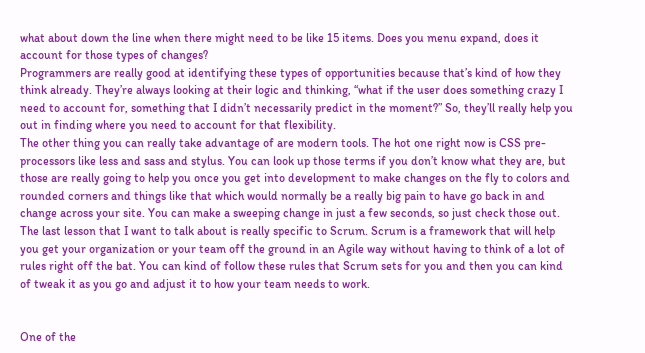what about down the line when there might need to be like 15 items. Does you menu expand, does it account for those types of changes?
Programmers are really good at identifying these types of opportunities because that’s kind of how they think already. They’re always looking at their logic and thinking, “what if the user does something crazy I need to account for, something that I didn’t necessarily predict in the moment?” So, they’ll really help you out in finding where you need to account for that flexibility.
The other thing you can really take advantage of are modern tools. The hot one right now is CSS pre-processors like less and sass and stylus. You can look up those terms if you don’t know what they are, but those are really going to help you once you get into development to make changes on the fly to colors and rounded corners and things like that which would normally be a really big pain to have go back in and change across your site. You can make a sweeping change in just a few seconds, so just check those out.
The last lesson that I want to talk about is really specific to Scrum. Scrum is a framework that will help you get your organization or your team off the ground in an Agile way without having to think of a lot of rules right off the bat. You can kind of follow these rules that Scrum sets for you and then you can kind of tweak it as you go and adjust it to how your team needs to work.


One of the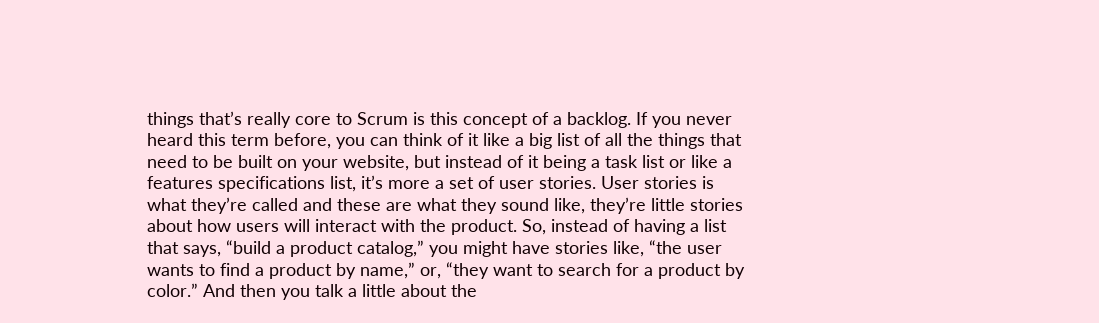things that’s really core to Scrum is this concept of a backlog. If you never heard this term before, you can think of it like a big list of all the things that need to be built on your website, but instead of it being a task list or like a features specifications list, it’s more a set of user stories. User stories is what they’re called and these are what they sound like, they’re little stories about how users will interact with the product. So, instead of having a list that says, “build a product catalog,” you might have stories like, “the user wants to find a product by name,” or, “they want to search for a product by color.” And then you talk a little about the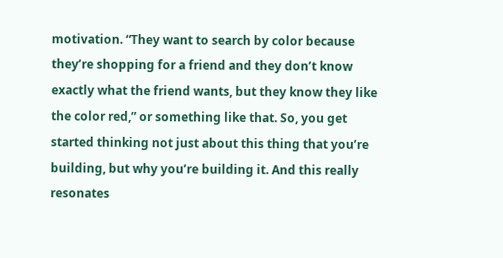motivation. “They want to search by color because they’re shopping for a friend and they don’t know exactly what the friend wants, but they know they like the color red,” or something like that. So, you get started thinking not just about this thing that you’re building, but why you’re building it. And this really resonates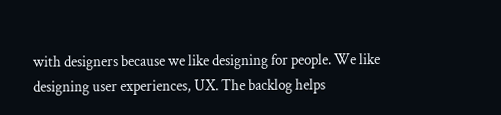with designers because we like designing for people. We like designing user experiences, UX. The backlog helps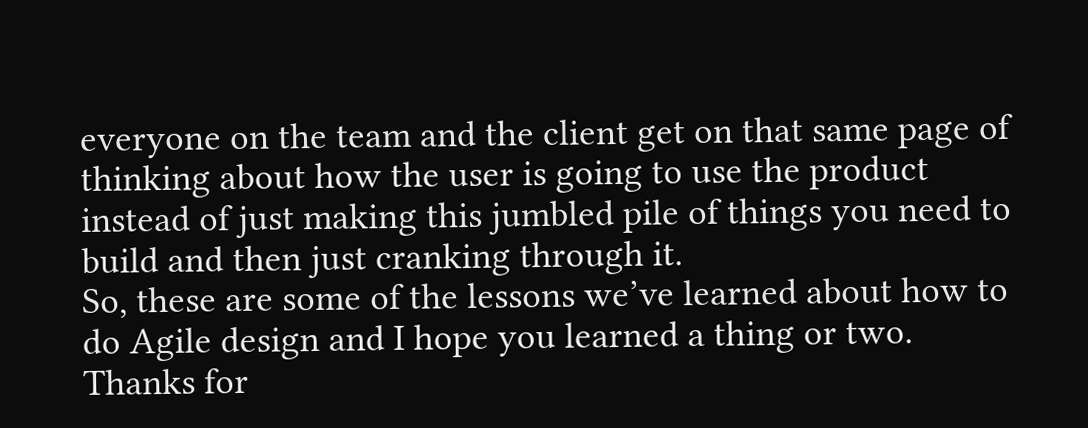everyone on the team and the client get on that same page of thinking about how the user is going to use the product instead of just making this jumbled pile of things you need to build and then just cranking through it.
So, these are some of the lessons we’ve learned about how to do Agile design and I hope you learned a thing or two. Thanks for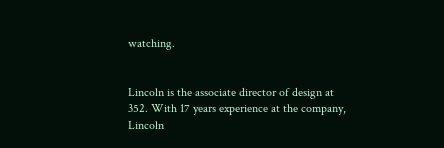watching.


Lincoln is the associate director of design at 352. With 17 years experience at the company, Lincoln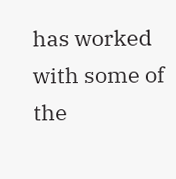has worked with some of the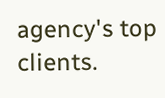agency's top clients.